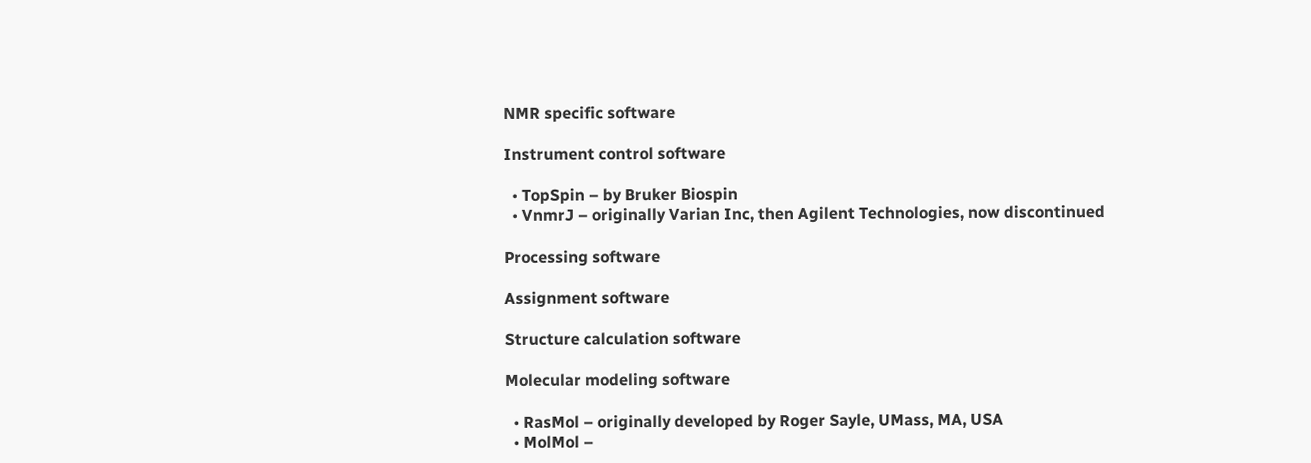NMR specific software

Instrument control software

  • TopSpin – by Bruker Biospin
  • VnmrJ – originally Varian Inc, then Agilent Technologies, now discontinued

Processing software

Assignment software

Structure calculation software

Molecular modeling software

  • RasMol – originally developed by Roger Sayle, UMass, MA, USA
  • MolMol –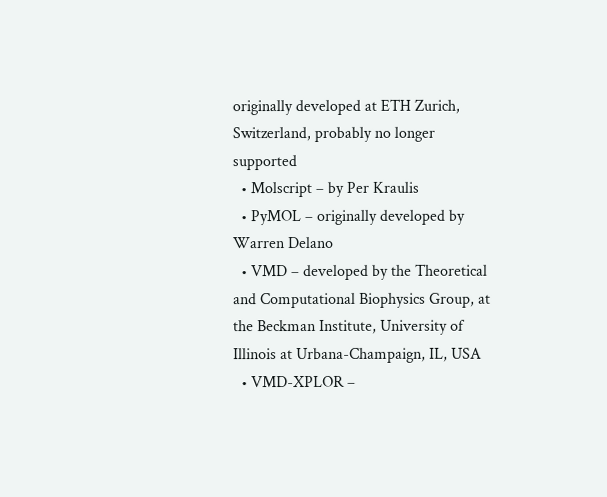originally developed at ETH Zurich, Switzerland, probably no longer supported
  • Molscript – by Per Kraulis
  • PyMOL – originally developed by Warren Delano
  • VMD – developed by the Theoretical and Computational Biophysics Group, at the Beckman Institute, University of Illinois at Urbana-Champaign, IL, USA
  • VMD-XPLOR –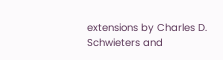extensions by Charles D. Schwieters and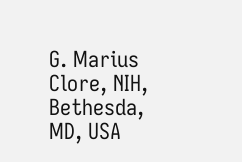G. Marius Clore, NIH, Bethesda, MD, USA